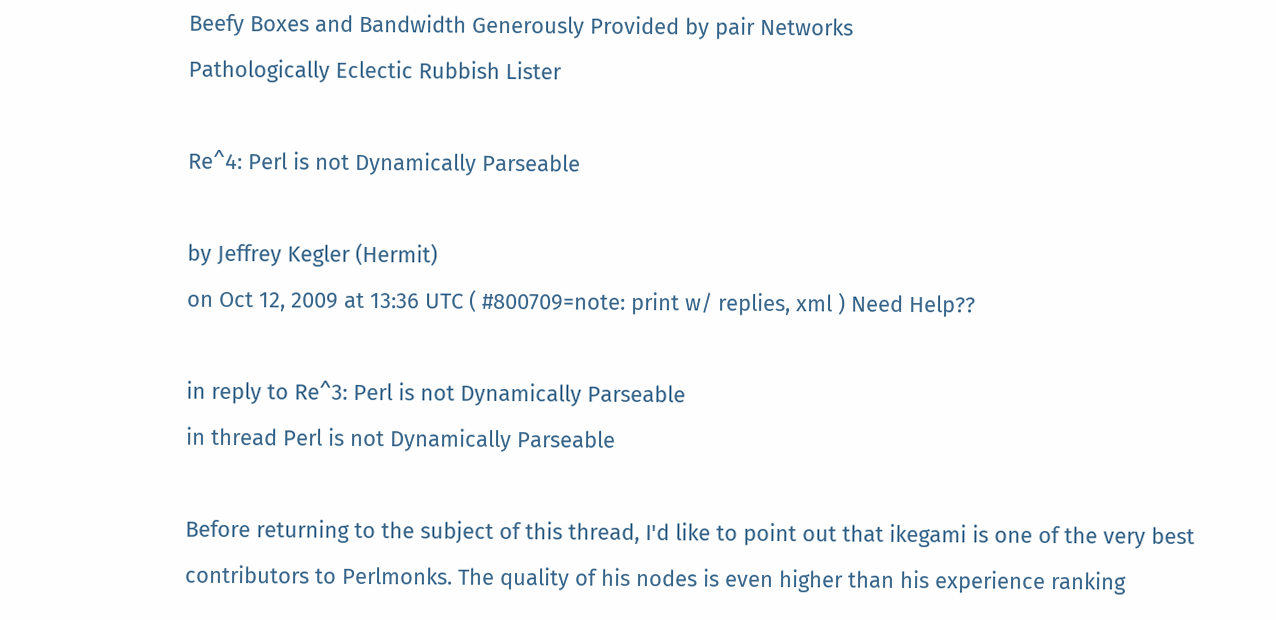Beefy Boxes and Bandwidth Generously Provided by pair Networks
Pathologically Eclectic Rubbish Lister

Re^4: Perl is not Dynamically Parseable

by Jeffrey Kegler (Hermit)
on Oct 12, 2009 at 13:36 UTC ( #800709=note: print w/ replies, xml ) Need Help??

in reply to Re^3: Perl is not Dynamically Parseable
in thread Perl is not Dynamically Parseable

Before returning to the subject of this thread, I'd like to point out that ikegami is one of the very best contributors to Perlmonks. The quality of his nodes is even higher than his experience ranking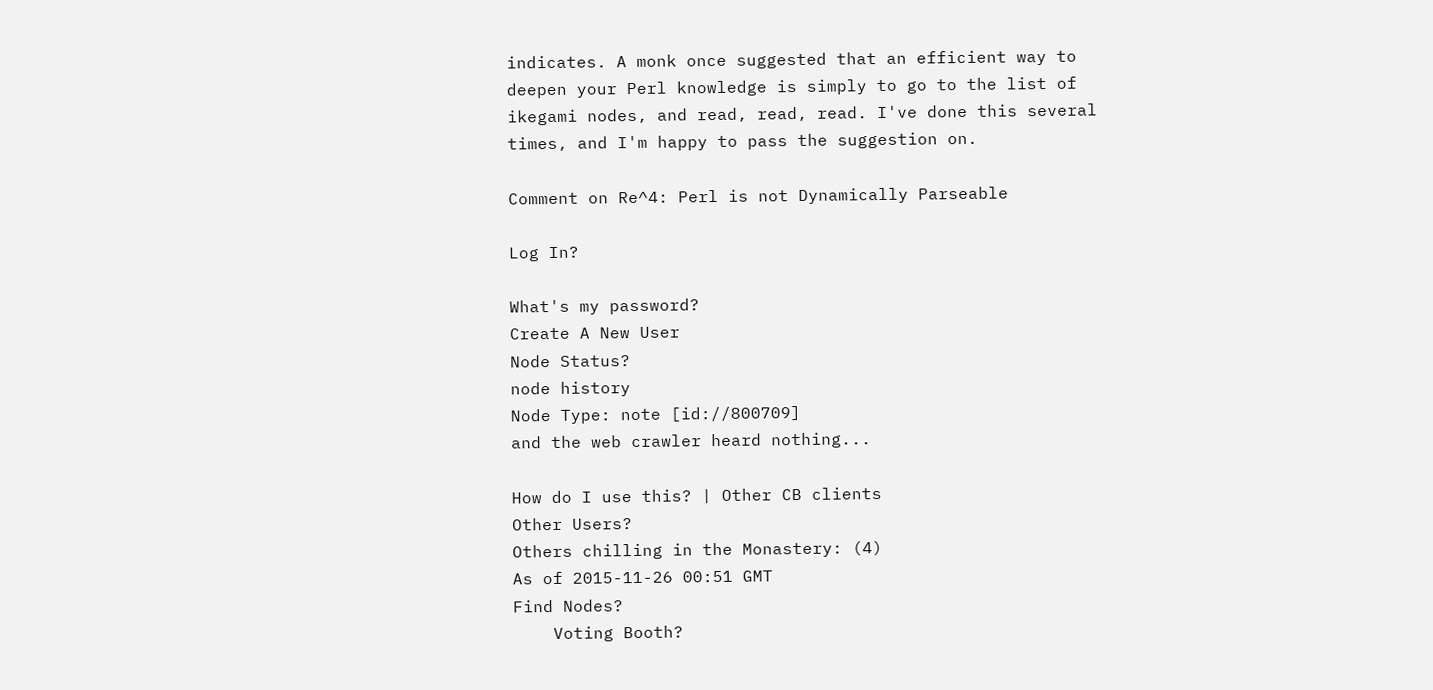indicates. A monk once suggested that an efficient way to deepen your Perl knowledge is simply to go to the list of ikegami nodes, and read, read, read. I've done this several times, and I'm happy to pass the suggestion on.

Comment on Re^4: Perl is not Dynamically Parseable

Log In?

What's my password?
Create A New User
Node Status?
node history
Node Type: note [id://800709]
and the web crawler heard nothing...

How do I use this? | Other CB clients
Other Users?
Others chilling in the Monastery: (4)
As of 2015-11-26 00:51 GMT
Find Nodes?
    Voting Booth?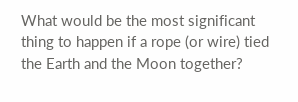What would be the most significant thing to happen if a rope (or wire) tied the Earth and the Moon together?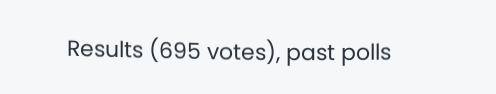Results (695 votes), past polls